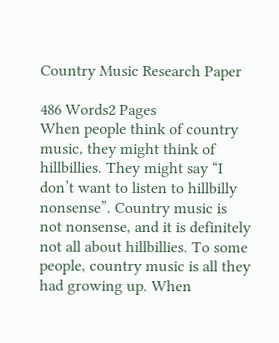Country Music Research Paper

486 Words2 Pages
When people think of country music, they might think of hillbillies. They might say “I don’t want to listen to hillbilly nonsense”. Country music is not nonsense, and it is definitely not all about hillbillies. To some people, country music is all they had growing up. When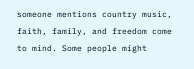someone mentions country music, faith, family, and freedom come to mind. Some people might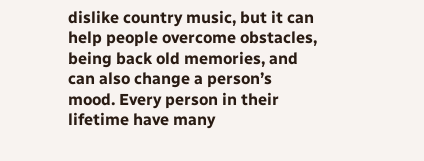dislike country music, but it can help people overcome obstacles, being back old memories, and can also change a person’s mood. Every person in their lifetime have many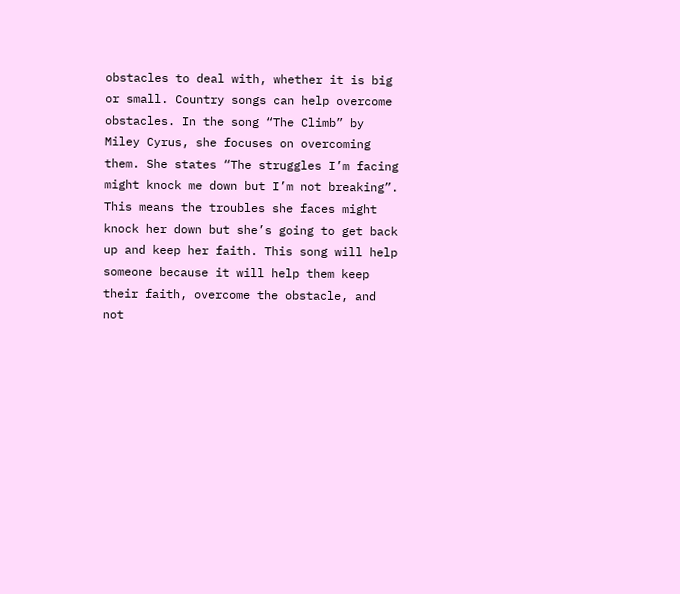obstacles to deal with, whether it is big or small. Country songs can help overcome obstacles. In the song “The Climb” by Miley Cyrus, she focuses on overcoming them. She states “The struggles I’m facing might knock me down but I’m not breaking”. This means the troubles she faces might knock her down but she’s going to get back up and keep her faith. This song will help someone because it will help them keep their faith, overcome the obstacle, and not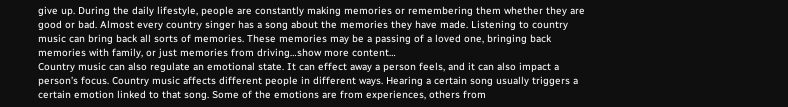give up. During the daily lifestyle, people are constantly making memories or remembering them whether they are good or bad. Almost every country singer has a song about the memories they have made. Listening to country music can bring back all sorts of memories. These memories may be a passing of a loved one, bringing back memories with family, or just memories from driving…show more content…
Country music can also regulate an emotional state. It can effect away a person feels, and it can also impact a person’s focus. Country music affects different people in different ways. Hearing a certain song usually triggers a certain emotion linked to that song. Some of the emotions are from experiences, others from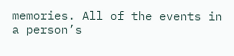memories. All of the events in a person’s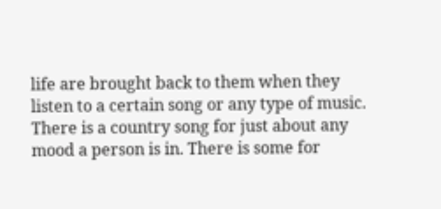life are brought back to them when they listen to a certain song or any type of music. There is a country song for just about any mood a person is in. There is some for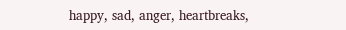happy, sad, anger, heartbreaks,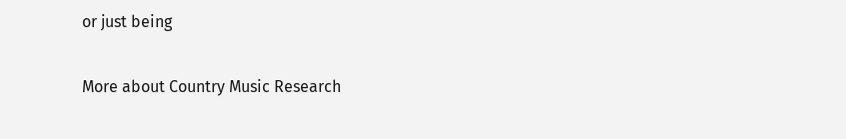or just being

More about Country Music Research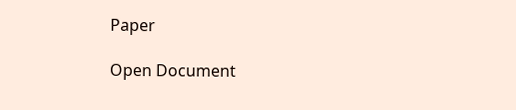Paper

Open Document